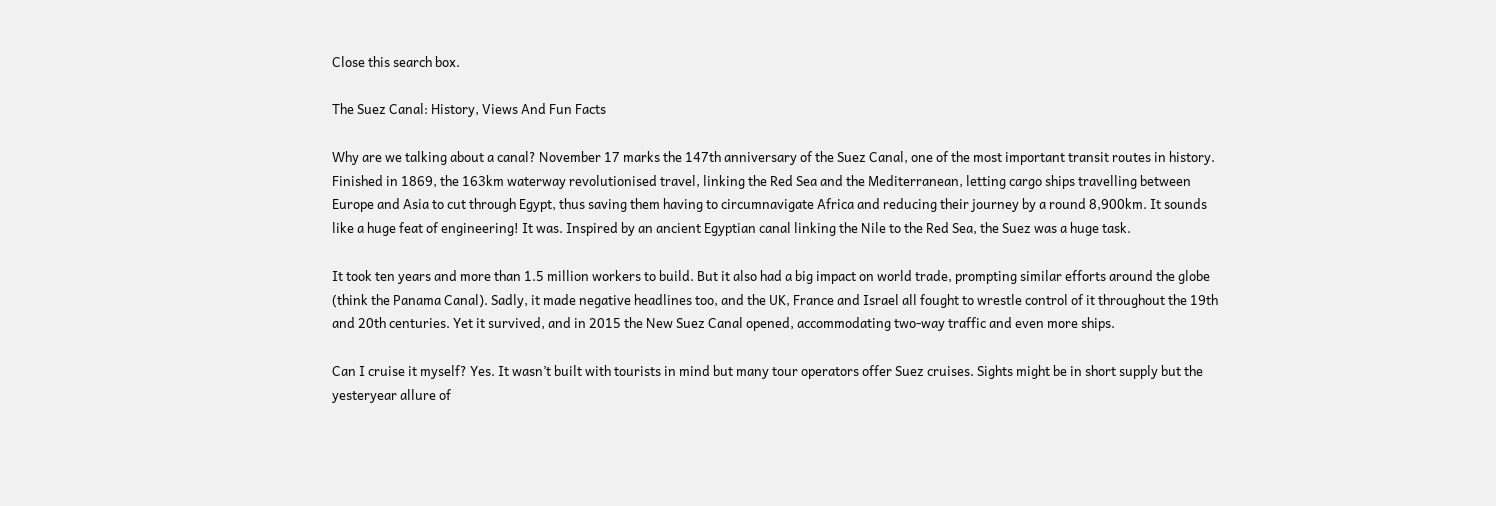Close this search box.

The Suez Canal: History, Views And Fun Facts

Why are we talking about a canal? November 17 marks the 147th anniversary of the Suez Canal, one of the most important transit routes in history. Finished in 1869, the 163km waterway revolutionised travel, linking the Red Sea and the Mediterranean, letting cargo ships travelling between Europe and Asia to cut through Egypt, thus saving them having to circumnavigate Africa and reducing their journey by a round 8,900km. It sounds like a huge feat of engineering! It was. Inspired by an ancient Egyptian canal linking the Nile to the Red Sea, the Suez was a huge task.

It took ten years and more than 1.5 million workers to build. But it also had a big impact on world trade, prompting similar efforts around the globe (think the Panama Canal). Sadly, it made negative headlines too, and the UK, France and Israel all fought to wrestle control of it throughout the 19th and 20th centuries. Yet it survived, and in 2015 the New Suez Canal opened, accommodating two-way traffic and even more ships.

Can I cruise it myself? Yes. It wasn’t built with tourists in mind but many tour operators offer Suez cruises. Sights might be in short supply but the yesteryear allure of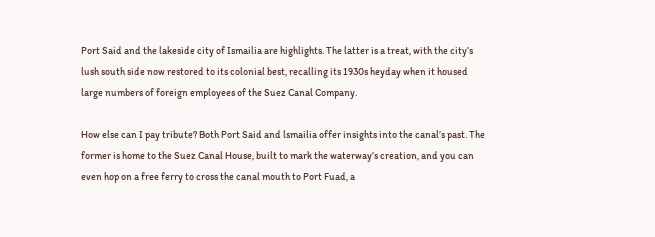Port Said and the lakeside city of Ismailia are highlights. The latter is a treat, with the city’s lush south side now restored to its colonial best, recalling its 1930s heyday when it housed large numbers of foreign employees of the Suez Canal Company.

How else can I pay tribute? Both Port Said and lsmailia offer insights into the canal’s past. The former is home to the Suez Canal House, built to mark the waterway’s creation, and you can even hop on a free ferry to cross the canal mouth to Port Fuad, a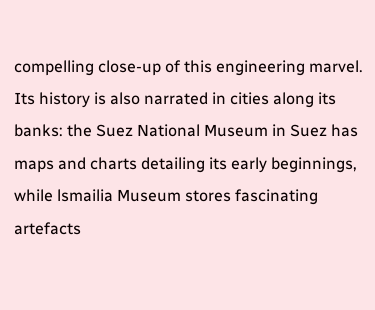compelling close-up of this engineering marvel. Its history is also narrated in cities along its banks: the Suez National Museum in Suez has maps and charts detailing its early beginnings, while lsmailia Museum stores fascinating artefacts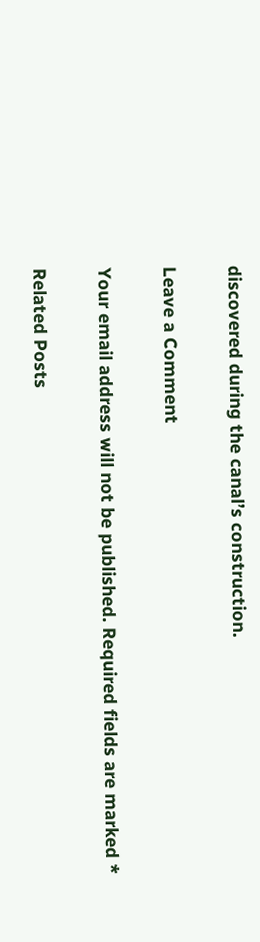discovered during the canal’s construction.

Leave a Comment

Your email address will not be published. Required fields are marked *

Related Posts